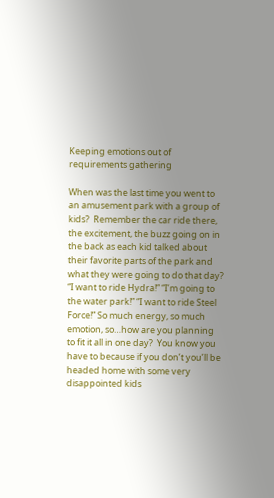Keeping emotions out of requirements gathering

When was the last time you went to an amusement park with a group of kids?  Remember the car ride there, the excitement, the buzz going on in the back as each kid talked about their favorite parts of the park and what they were going to do that day?  “I want to ride Hydra!” “I’m going to the water park!” “I want to ride Steel Force!” So much energy, so much emotion, so…how are you planning to fit it all in one day?  You know you have to because if you don’t you’ll be headed home with some very disappointed kids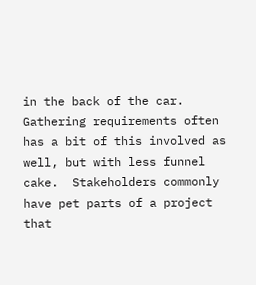in the back of the car.
Gathering requirements often has a bit of this involved as well, but with less funnel cake.  Stakeholders commonly have pet parts of a project that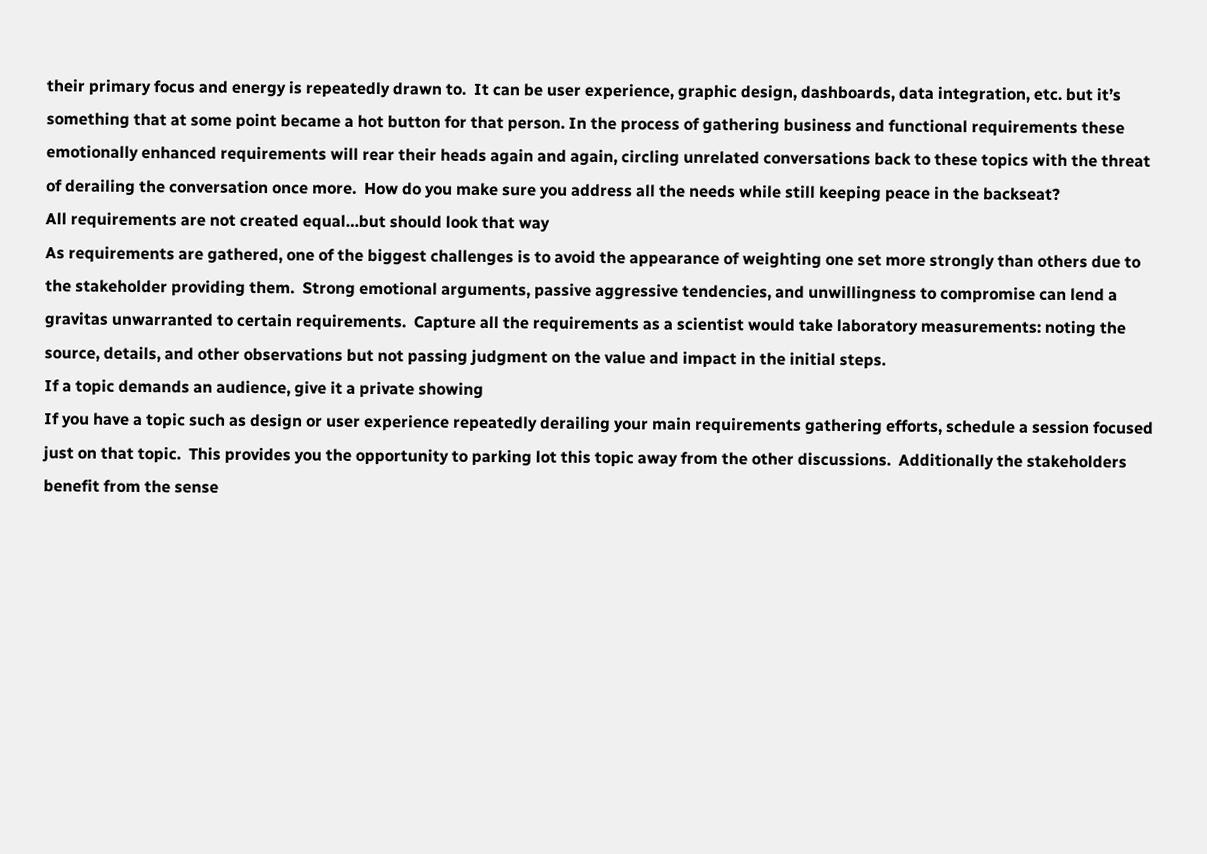their primary focus and energy is repeatedly drawn to.  It can be user experience, graphic design, dashboards, data integration, etc. but it’s something that at some point became a hot button for that person. In the process of gathering business and functional requirements these emotionally enhanced requirements will rear their heads again and again, circling unrelated conversations back to these topics with the threat of derailing the conversation once more.  How do you make sure you address all the needs while still keeping peace in the backseat?
All requirements are not created equal…but should look that way
As requirements are gathered, one of the biggest challenges is to avoid the appearance of weighting one set more strongly than others due to the stakeholder providing them.  Strong emotional arguments, passive aggressive tendencies, and unwillingness to compromise can lend a gravitas unwarranted to certain requirements.  Capture all the requirements as a scientist would take laboratory measurements: noting the source, details, and other observations but not passing judgment on the value and impact in the initial steps.
If a topic demands an audience, give it a private showing
If you have a topic such as design or user experience repeatedly derailing your main requirements gathering efforts, schedule a session focused just on that topic.  This provides you the opportunity to parking lot this topic away from the other discussions.  Additionally the stakeholders benefit from the sense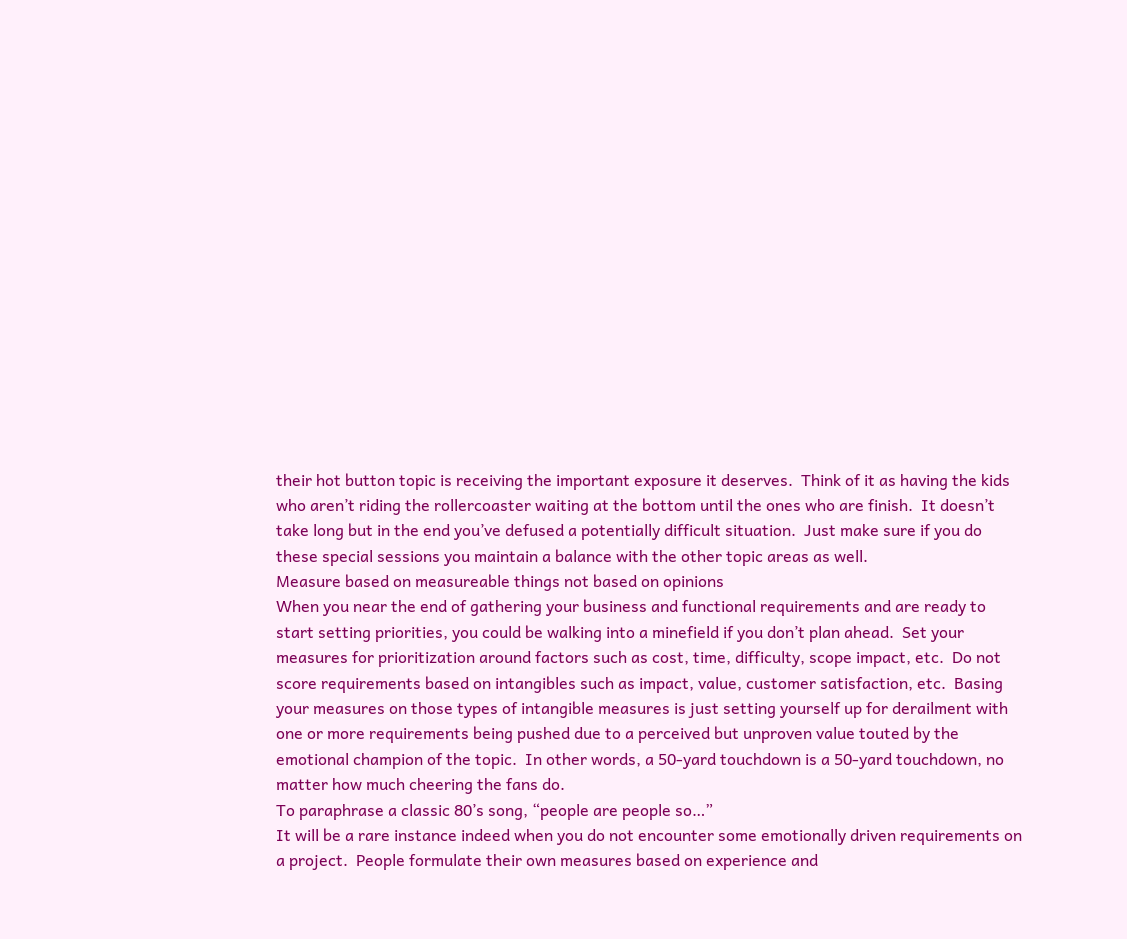their hot button topic is receiving the important exposure it deserves.  Think of it as having the kids who aren’t riding the rollercoaster waiting at the bottom until the ones who are finish.  It doesn’t take long but in the end you’ve defused a potentially difficult situation.  Just make sure if you do these special sessions you maintain a balance with the other topic areas as well.
Measure based on measureable things not based on opinions
When you near the end of gathering your business and functional requirements and are ready to start setting priorities, you could be walking into a minefield if you don’t plan ahead.  Set your measures for prioritization around factors such as cost, time, difficulty, scope impact, etc.  Do not score requirements based on intangibles such as impact, value, customer satisfaction, etc.  Basing your measures on those types of intangible measures is just setting yourself up for derailment with one or more requirements being pushed due to a perceived but unproven value touted by the emotional champion of the topic.  In other words, a 50-yard touchdown is a 50-yard touchdown, no matter how much cheering the fans do.
To paraphrase a classic 80’s song, “people are people so…”
It will be a rare instance indeed when you do not encounter some emotionally driven requirements on a project.  People formulate their own measures based on experience and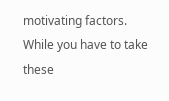motivating factors.  While you have to take these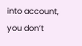into account, you don’t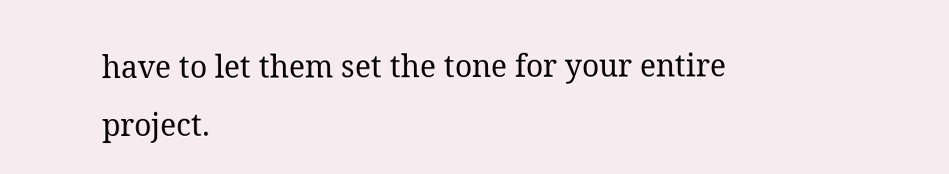have to let them set the tone for your entire project.